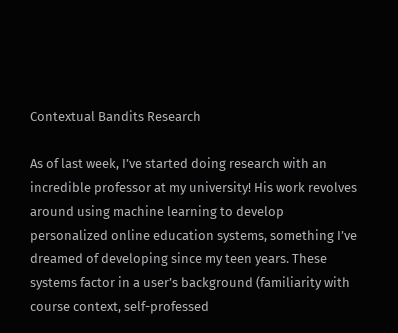Contextual Bandits Research

As of last week, I’ve started doing research with an incredible professor at my university! His work revolves around using machine learning to develop personalized online education systems, something I’ve dreamed of developing since my teen years. These systems factor in a user’s background (familiarity with course context, self-professed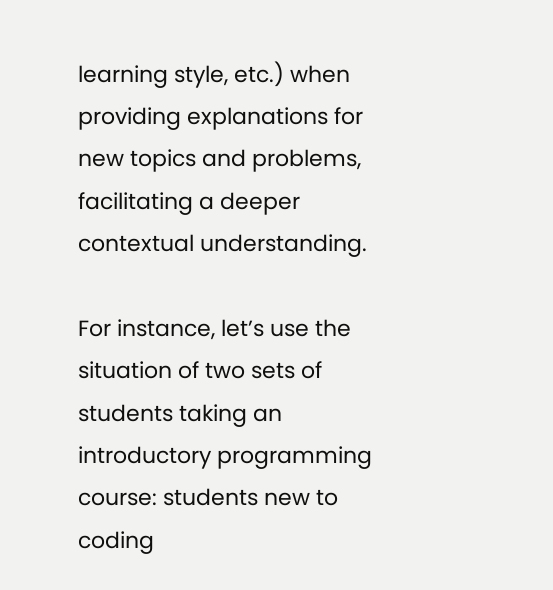learning style, etc.) when providing explanations for new topics and problems, facilitating a deeper contextual understanding.

For instance, let’s use the situation of two sets of students taking an introductory programming course: students new to coding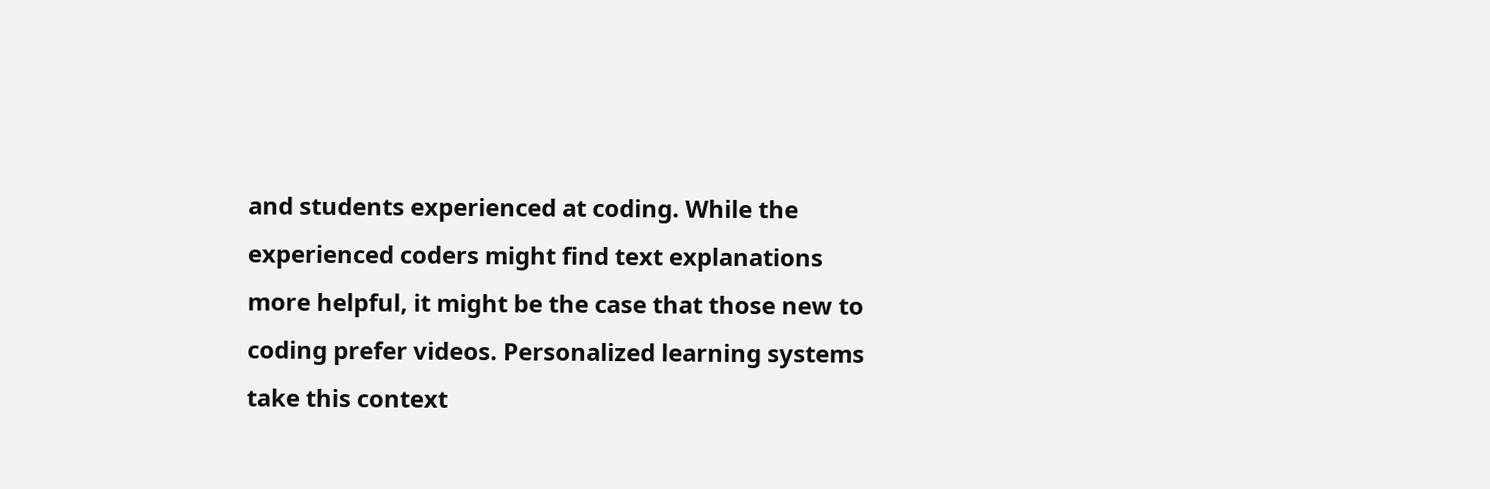and students experienced at coding. While the experienced coders might find text explanations more helpful, it might be the case that those new to coding prefer videos. Personalized learning systems take this context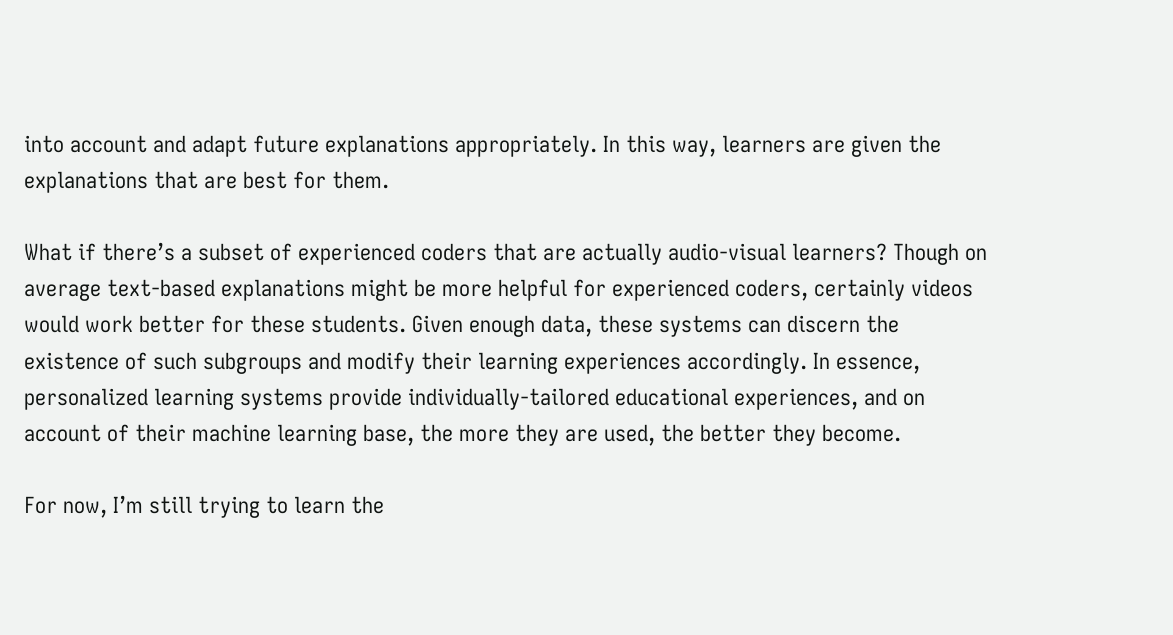into account and adapt future explanations appropriately. In this way, learners are given the explanations that are best for them.

What if there’s a subset of experienced coders that are actually audio-visual learners? Though on average text-based explanations might be more helpful for experienced coders, certainly videos would work better for these students. Given enough data, these systems can discern the existence of such subgroups and modify their learning experiences accordingly. In essence, personalized learning systems provide individually-tailored educational experiences, and on account of their machine learning base, the more they are used, the better they become.

For now, I’m still trying to learn the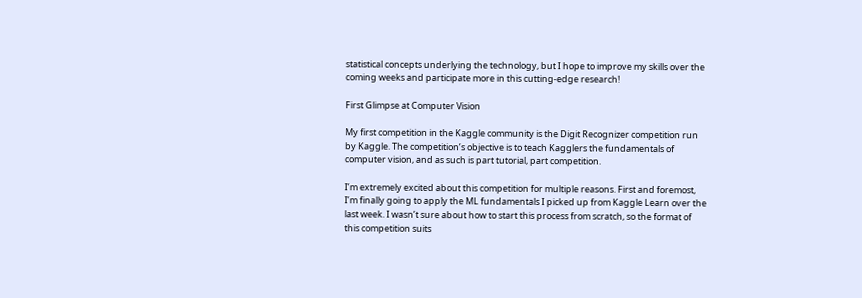statistical concepts underlying the technology, but I hope to improve my skills over the coming weeks and participate more in this cutting-edge research!

First Glimpse at Computer Vision

My first competition in the Kaggle community is the Digit Recognizer competition run by Kaggle. The competition’s objective is to teach Kagglers the fundamentals of computer vision, and as such is part tutorial, part competition.

I’m extremely excited about this competition for multiple reasons. First and foremost, I’m finally going to apply the ML fundamentals I picked up from Kaggle Learn over the last week. I wasn’t sure about how to start this process from scratch, so the format of this competition suits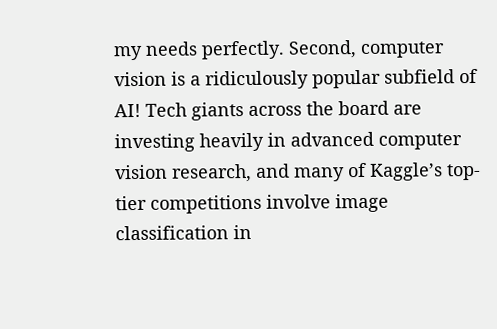my needs perfectly. Second, computer vision is a ridiculously popular subfield of AI! Tech giants across the board are investing heavily in advanced computer vision research, and many of Kaggle’s top-tier competitions involve image classification in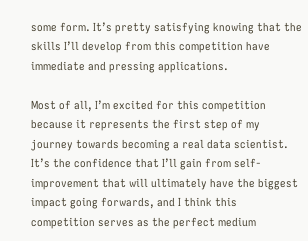some form. It’s pretty satisfying knowing that the skills I’ll develop from this competition have immediate and pressing applications.

Most of all, I’m excited for this competition because it represents the first step of my journey towards becoming a real data scientist. It’s the confidence that I’ll gain from self-improvement that will ultimately have the biggest impact going forwards, and I think this competition serves as the perfect medium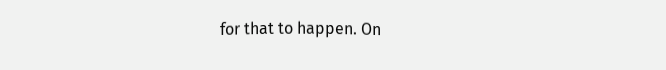for that to happen. On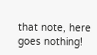that note, here goes nothing!